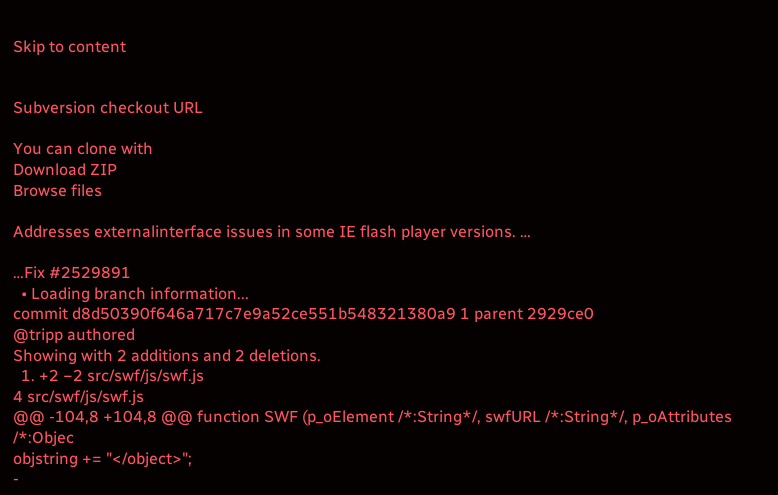Skip to content


Subversion checkout URL

You can clone with
Download ZIP
Browse files

Addresses externalinterface issues in some IE flash player versions. …

…Fix #2529891
  • Loading branch information...
commit d8d50390f646a717c7e9a52ce551b548321380a9 1 parent 2929ce0
@tripp authored
Showing with 2 additions and 2 deletions.
  1. +2 −2 src/swf/js/swf.js
4 src/swf/js/swf.js
@@ -104,8 +104,8 @@ function SWF (p_oElement /*:String*/, swfURL /*:String*/, p_oAttributes /*:Objec
objstring += "</object>";
-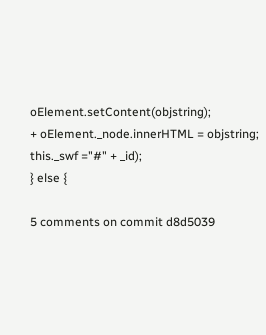oElement.setContent(objstring);
+ oElement._node.innerHTML = objstring;
this._swf ="#" + _id);
} else {

5 comments on commit d8d5039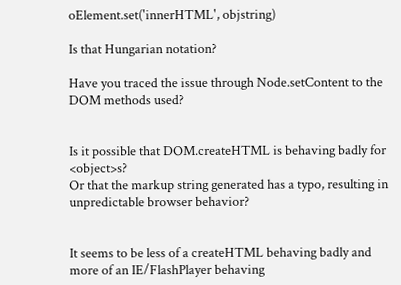oElement.set('innerHTML', objstring)

Is that Hungarian notation?

Have you traced the issue through Node.setContent to the DOM methods used?


Is it possible that DOM.createHTML is behaving badly for <object>s?
Or that the markup string generated has a typo, resulting in unpredictable browser behavior?


It seems to be less of a createHTML behaving badly and more of an IE/FlashPlayer behaving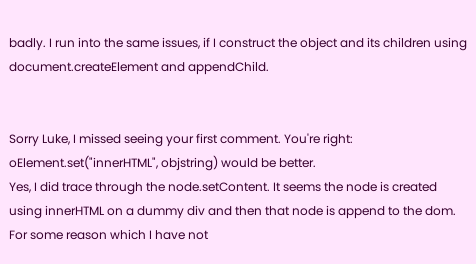badly. I run into the same issues, if I construct the object and its children using document.createElement and appendChild.


Sorry Luke, I missed seeing your first comment. You're right: oElement.set("innerHTML", objstring) would be better.
Yes, I did trace through the node.setContent. It seems the node is created using innerHTML on a dummy div and then that node is append to the dom. For some reason which I have not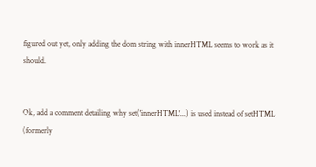figured out yet, only adding the dom string with innerHTML seems to work as it should.


Ok, add a comment detailing why set('innerHTML'...) is used instead of setHTML (formerly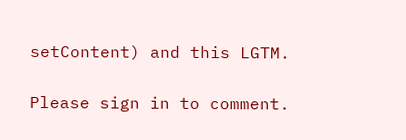setContent) and this LGTM.

Please sign in to comment.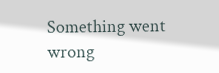Something went wrong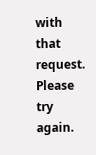with that request. Please try again.